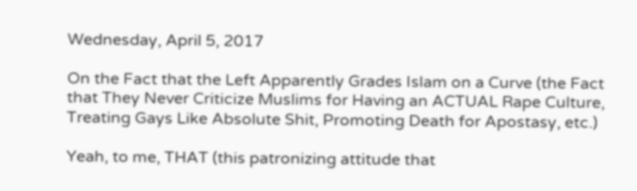Wednesday, April 5, 2017

On the Fact that the Left Apparently Grades Islam on a Curve (the Fact that They Never Criticize Muslims for Having an ACTUAL Rape Culture, Treating Gays Like Absolute Shit, Promoting Death for Apostasy, etc.)

Yeah, to me, THAT (this patronizing attitude that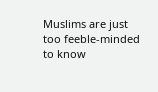Muslims are just too feeble-minded to know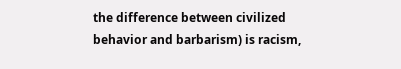the difference between civilized behavior and barbarism) is racism,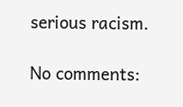serious racism.

No comments: